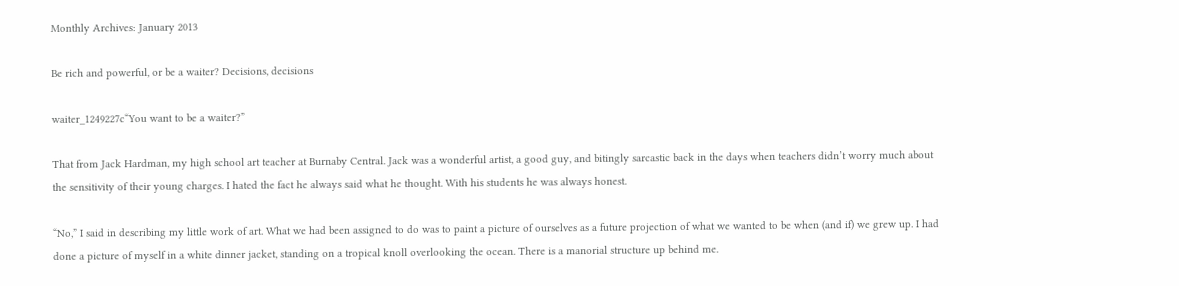Monthly Archives: January 2013

Be rich and powerful, or be a waiter? Decisions, decisions

waiter_1249227c“You want to be a waiter?”

That from Jack Hardman, my high school art teacher at Burnaby Central. Jack was a wonderful artist, a good guy, and bitingly sarcastic back in the days when teachers didn’t worry much about the sensitivity of their young charges. I hated the fact he always said what he thought. With his students he was always honest.

“No,” I said in describing my little work of art. What we had been assigned to do was to paint a picture of ourselves as a future projection of what we wanted to be when (and if) we grew up. I had done a picture of myself in a white dinner jacket, standing on a tropical knoll overlooking the ocean. There is a manorial structure up behind me.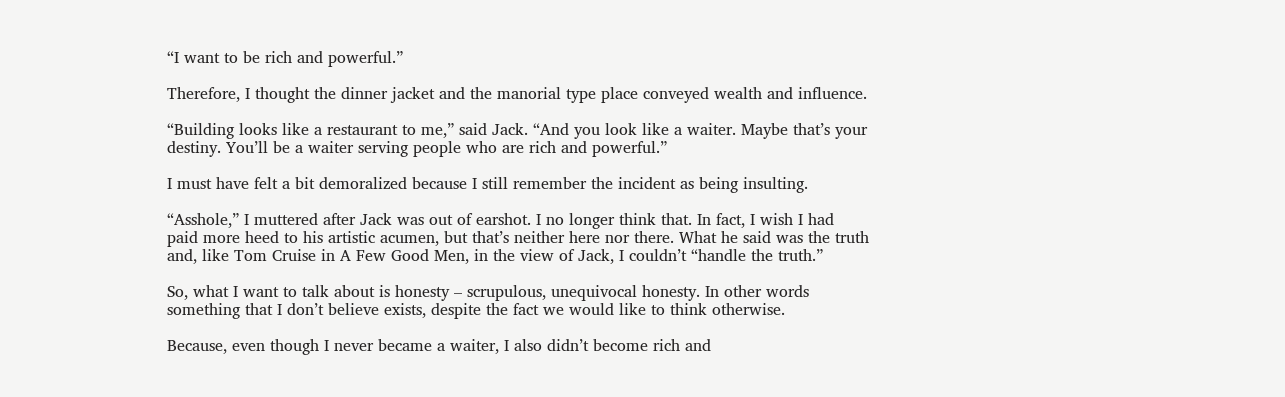“I want to be rich and powerful.”

Therefore, I thought the dinner jacket and the manorial type place conveyed wealth and influence.

“Building looks like a restaurant to me,” said Jack. “And you look like a waiter. Maybe that’s your destiny. You’ll be a waiter serving people who are rich and powerful.”

I must have felt a bit demoralized because I still remember the incident as being insulting.

“Asshole,” I muttered after Jack was out of earshot. I no longer think that. In fact, I wish I had paid more heed to his artistic acumen, but that’s neither here nor there. What he said was the truth and, like Tom Cruise in A Few Good Men, in the view of Jack, I couldn’t “handle the truth.”

So, what I want to talk about is honesty – scrupulous, unequivocal honesty. In other words something that I don’t believe exists, despite the fact we would like to think otherwise.

Because, even though I never became a waiter, I also didn’t become rich and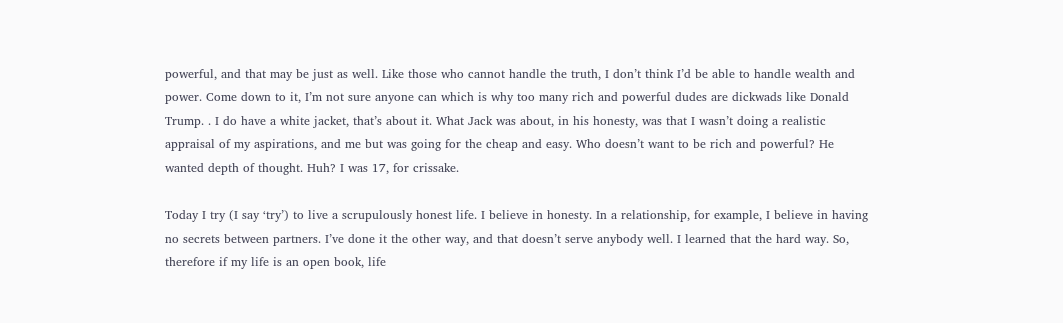powerful, and that may be just as well. Like those who cannot handle the truth, I don’t think I’d be able to handle wealth and power. Come down to it, I’m not sure anyone can which is why too many rich and powerful dudes are dickwads like Donald Trump. . I do have a white jacket, that’s about it. What Jack was about, in his honesty, was that I wasn’t doing a realistic appraisal of my aspirations, and me but was going for the cheap and easy. Who doesn’t want to be rich and powerful? He wanted depth of thought. Huh? I was 17, for crissake.

Today I try (I say ‘try’) to live a scrupulously honest life. I believe in honesty. In a relationship, for example, I believe in having no secrets between partners. I’ve done it the other way, and that doesn’t serve anybody well. I learned that the hard way. So, therefore if my life is an open book, life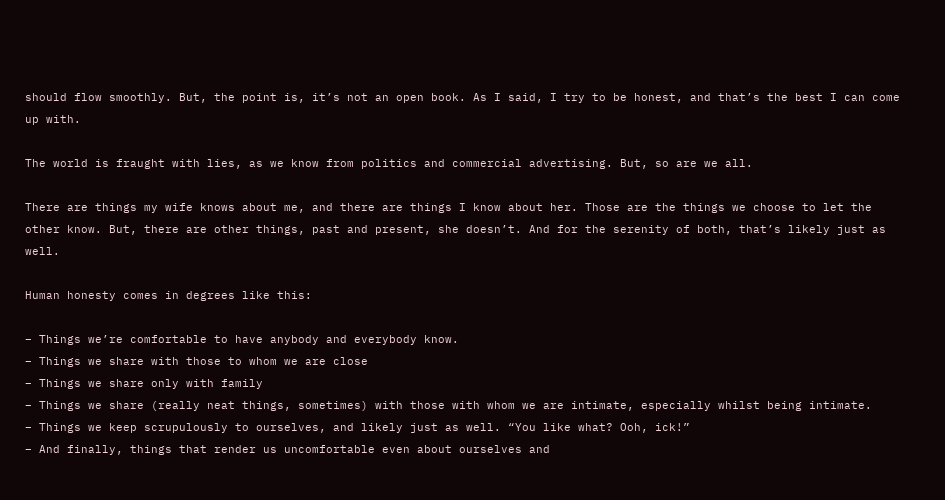should flow smoothly. But, the point is, it’s not an open book. As I said, I try to be honest, and that’s the best I can come up with.

The world is fraught with lies, as we know from politics and commercial advertising. But, so are we all.

There are things my wife knows about me, and there are things I know about her. Those are the things we choose to let the other know. But, there are other things, past and present, she doesn’t. And for the serenity of both, that’s likely just as well.

Human honesty comes in degrees like this:

– Things we’re comfortable to have anybody and everybody know.
– Things we share with those to whom we are close
– Things we share only with family
– Things we share (really neat things, sometimes) with those with whom we are intimate, especially whilst being intimate.
– Things we keep scrupulously to ourselves, and likely just as well. “You like what? Ooh, ick!”
– And finally, things that render us uncomfortable even about ourselves and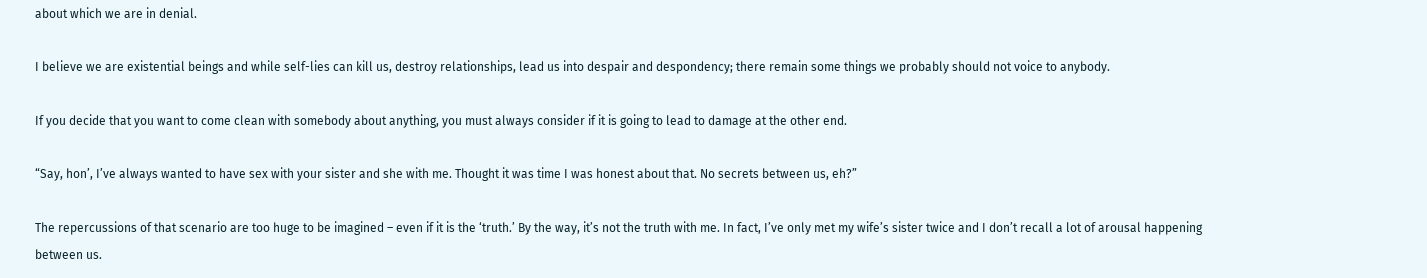about which we are in denial.

I believe we are existential beings and while self-lies can kill us, destroy relationships, lead us into despair and despondency; there remain some things we probably should not voice to anybody.

If you decide that you want to come clean with somebody about anything, you must always consider if it is going to lead to damage at the other end.

“Say, hon’, I’ve always wanted to have sex with your sister and she with me. Thought it was time I was honest about that. No secrets between us, eh?”

The repercussions of that scenario are too huge to be imagined – even if it is the ‘truth.’ By the way, it’s not the truth with me. In fact, I’ve only met my wife’s sister twice and I don’t recall a lot of arousal happening between us.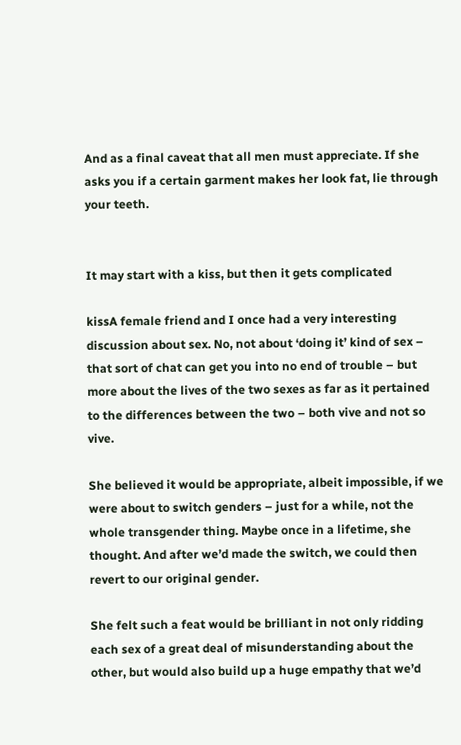And as a final caveat that all men must appreciate. If she asks you if a certain garment makes her look fat, lie through your teeth.


It may start with a kiss, but then it gets complicated

kissA female friend and I once had a very interesting discussion about sex. No, not about ‘doing it’ kind of sex – that sort of chat can get you into no end of trouble – but more about the lives of the two sexes as far as it pertained to the differences between the two – both vive and not so vive.

She believed it would be appropriate, albeit impossible, if we were about to switch genders – just for a while, not the whole transgender thing. Maybe once in a lifetime, she thought. And after we’d made the switch, we could then revert to our original gender.

She felt such a feat would be brilliant in not only ridding each sex of a great deal of misunderstanding about the other, but would also build up a huge empathy that we’d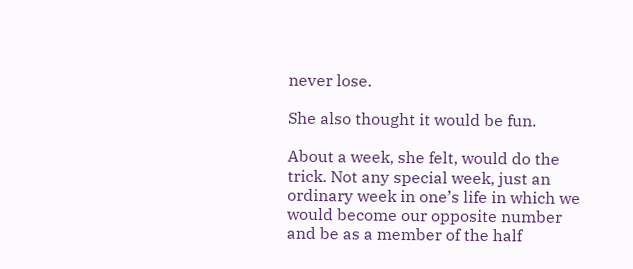never lose.

She also thought it would be fun.

About a week, she felt, would do the trick. Not any special week, just an ordinary week in one’s life in which we would become our opposite number and be as a member of the half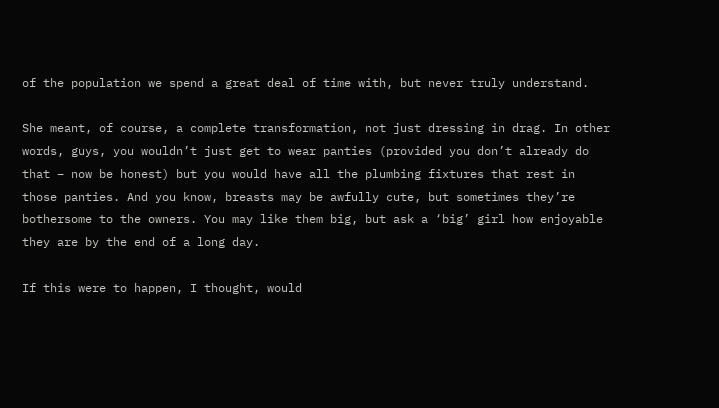of the population we spend a great deal of time with, but never truly understand.

She meant, of course, a complete transformation, not just dressing in drag. In other words, guys, you wouldn’t just get to wear panties (provided you don’t already do that – now be honest) but you would have all the plumbing fixtures that rest in those panties. And you know, breasts may be awfully cute, but sometimes they’re bothersome to the owners. You may like them big, but ask a ‘big’ girl how enjoyable they are by the end of a long day.

If this were to happen, I thought, would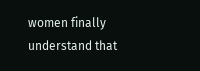women finally understand that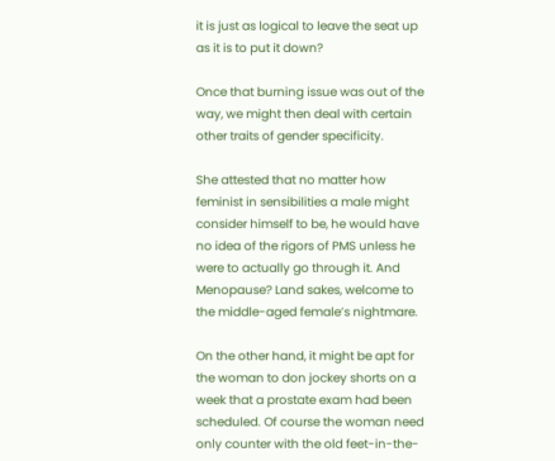it is just as logical to leave the seat up as it is to put it down?

Once that burning issue was out of the way, we might then deal with certain other traits of gender specificity.

She attested that no matter how feminist in sensibilities a male might consider himself to be, he would have no idea of the rigors of PMS unless he were to actually go through it. And Menopause? Land sakes, welcome to the middle-aged female’s nightmare.

On the other hand, it might be apt for the woman to don jockey shorts on a week that a prostate exam had been scheduled. Of course the woman need only counter with the old feet-in-the-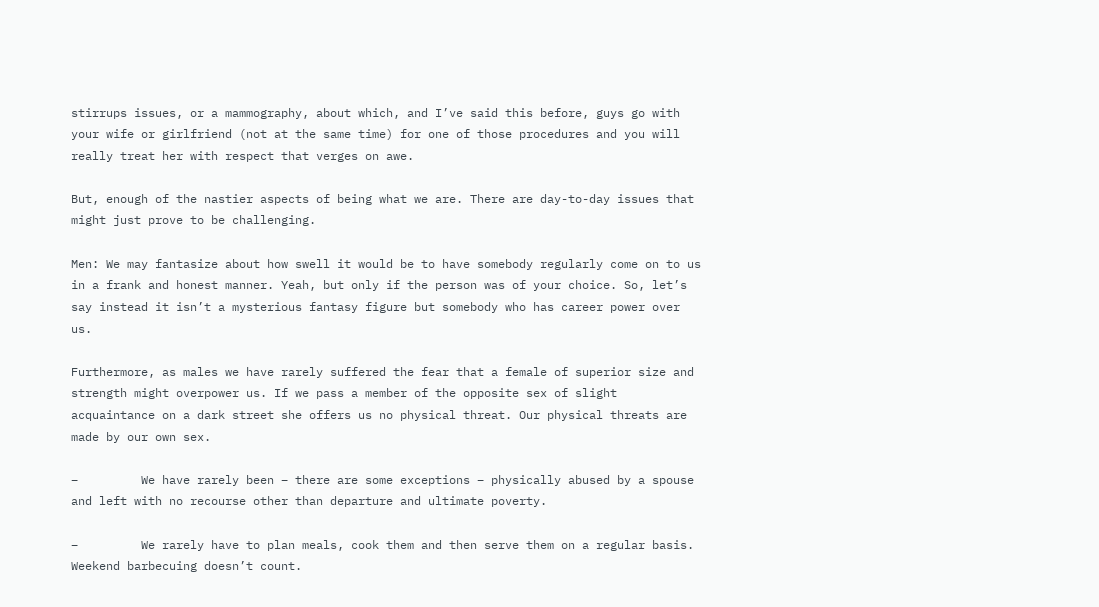stirrups issues, or a mammography, about which, and I’ve said this before, guys go with your wife or girlfriend (not at the same time) for one of those procedures and you will really treat her with respect that verges on awe.

But, enough of the nastier aspects of being what we are. There are day-to-day issues that might just prove to be challenging.

Men: We may fantasize about how swell it would be to have somebody regularly come on to us in a frank and honest manner. Yeah, but only if the person was of your choice. So, let’s say instead it isn’t a mysterious fantasy figure but somebody who has career power over us.

Furthermore, as males we have rarely suffered the fear that a female of superior size and strength might overpower us. If we pass a member of the opposite sex of slight acquaintance on a dark street she offers us no physical threat. Our physical threats are made by our own sex.

–         We have rarely been – there are some exceptions – physically abused by a spouse and left with no recourse other than departure and ultimate poverty.

–         We rarely have to plan meals, cook them and then serve them on a regular basis. Weekend barbecuing doesn’t count.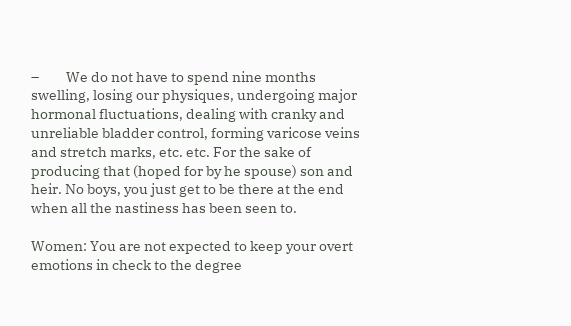–         We do not have to spend nine months swelling, losing our physiques, undergoing major hormonal fluctuations, dealing with cranky and unreliable bladder control, forming varicose veins and stretch marks, etc. etc. For the sake of producing that (hoped for by he spouse) son and heir. No boys, you just get to be there at the end when all the nastiness has been seen to.

Women: You are not expected to keep your overt emotions in check to the degree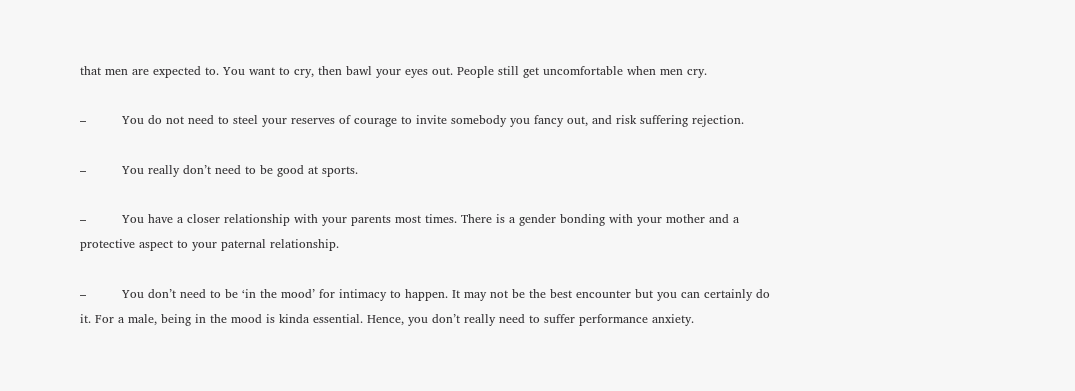that men are expected to. You want to cry, then bawl your eyes out. People still get uncomfortable when men cry.

–         You do not need to steel your reserves of courage to invite somebody you fancy out, and risk suffering rejection.

–         You really don’t need to be good at sports.

–         You have a closer relationship with your parents most times. There is a gender bonding with your mother and a protective aspect to your paternal relationship.

–         You don’t need to be ‘in the mood’ for intimacy to happen. It may not be the best encounter but you can certainly do it. For a male, being in the mood is kinda essential. Hence, you don’t really need to suffer performance anxiety.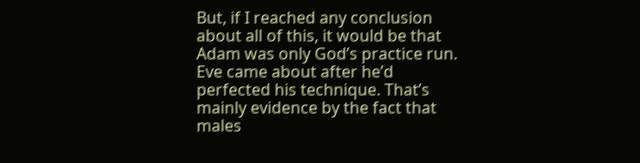But, if I reached any conclusion about all of this, it would be that Adam was only God’s practice run. Eve came about after he’d perfected his technique. That’s mainly evidence by the fact that males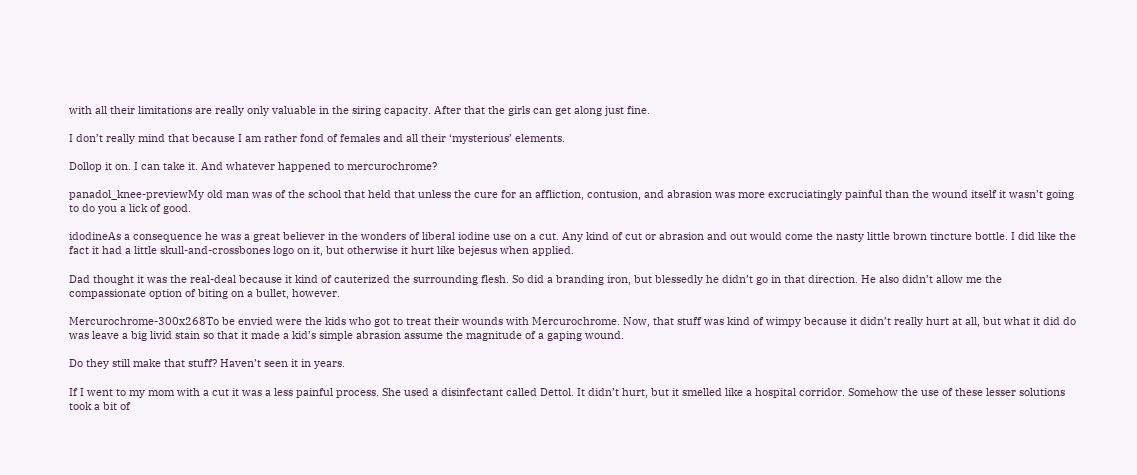with all their limitations are really only valuable in the siring capacity. After that the girls can get along just fine.

I don’t really mind that because I am rather fond of females and all their ‘mysterious’ elements.

Dollop it on. I can take it. And whatever happened to mercurochrome?

panadol_knee-previewMy old man was of the school that held that unless the cure for an affliction, contusion, and abrasion was more excruciatingly painful than the wound itself it wasn’t going to do you a lick of good.

idodineAs a consequence he was a great believer in the wonders of liberal iodine use on a cut. Any kind of cut or abrasion and out would come the nasty little brown tincture bottle. I did like the fact it had a little skull-and-crossbones logo on it, but otherwise it hurt like bejesus when applied.

Dad thought it was the real-deal because it kind of cauterized the surrounding flesh. So did a branding iron, but blessedly he didn’t go in that direction. He also didn’t allow me the compassionate option of biting on a bullet, however.

Mercurochrome-300x268To be envied were the kids who got to treat their wounds with Mercurochrome. Now, that stuff was kind of wimpy because it didn’t really hurt at all, but what it did do was leave a big livid stain so that it made a kid’s simple abrasion assume the magnitude of a gaping wound.

Do they still make that stuff? Haven’t seen it in years.

If I went to my mom with a cut it was a less painful process. She used a disinfectant called Dettol. It didn’t hurt, but it smelled like a hospital corridor. Somehow the use of these lesser solutions took a bit of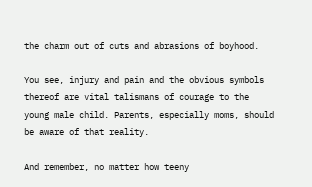the charm out of cuts and abrasions of boyhood.

You see, injury and pain and the obvious symbols thereof are vital talismans of courage to the young male child. Parents, especially moms, should be aware of that reality.

And remember, no matter how teeny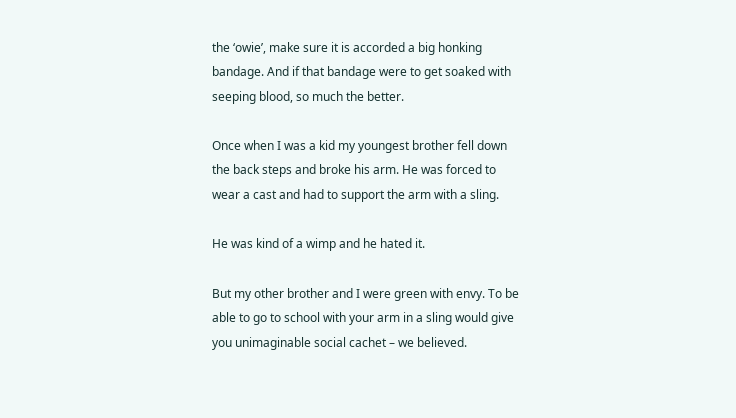the ‘owie’, make sure it is accorded a big honking bandage. And if that bandage were to get soaked with seeping blood, so much the better.

Once when I was a kid my youngest brother fell down the back steps and broke his arm. He was forced to wear a cast and had to support the arm with a sling.

He was kind of a wimp and he hated it.

But my other brother and I were green with envy. To be able to go to school with your arm in a sling would give you unimaginable social cachet – we believed.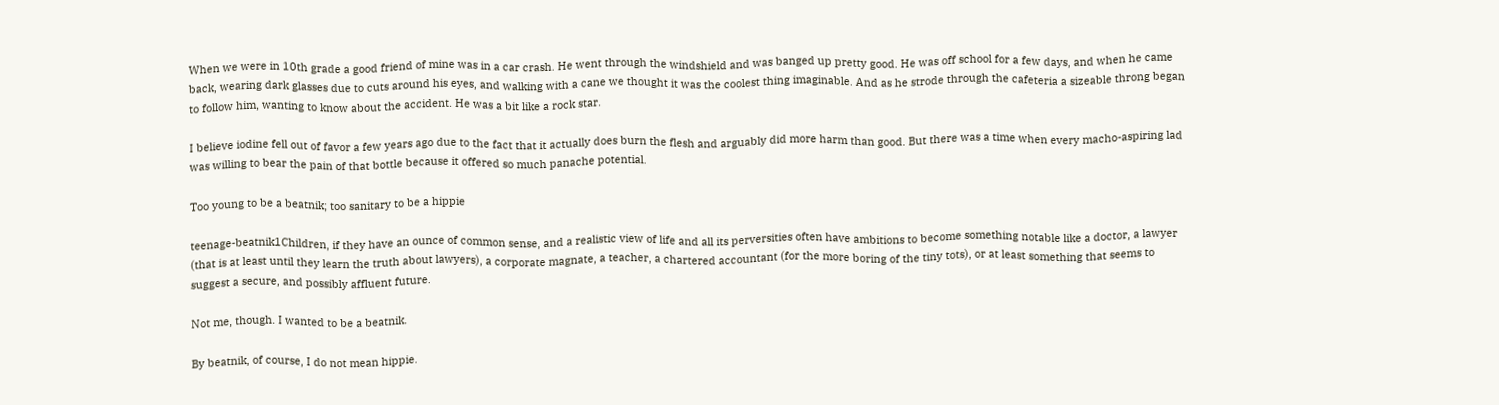When we were in 10th grade a good friend of mine was in a car crash. He went through the windshield and was banged up pretty good. He was off school for a few days, and when he came back, wearing dark glasses due to cuts around his eyes, and walking with a cane we thought it was the coolest thing imaginable. And as he strode through the cafeteria a sizeable throng began to follow him, wanting to know about the accident. He was a bit like a rock star.

I believe iodine fell out of favor a few years ago due to the fact that it actually does burn the flesh and arguably did more harm than good. But there was a time when every macho-aspiring lad was willing to bear the pain of that bottle because it offered so much panache potential.

Too young to be a beatnik; too sanitary to be a hippie

teenage-beatnik1Children, if they have an ounce of common sense, and a realistic view of life and all its perversities often have ambitions to become something notable like a doctor, a lawyer (that is at least until they learn the truth about lawyers), a corporate magnate, a teacher, a chartered accountant (for the more boring of the tiny tots), or at least something that seems to suggest a secure, and possibly affluent future.

Not me, though. I wanted to be a beatnik.

By beatnik, of course, I do not mean hippie.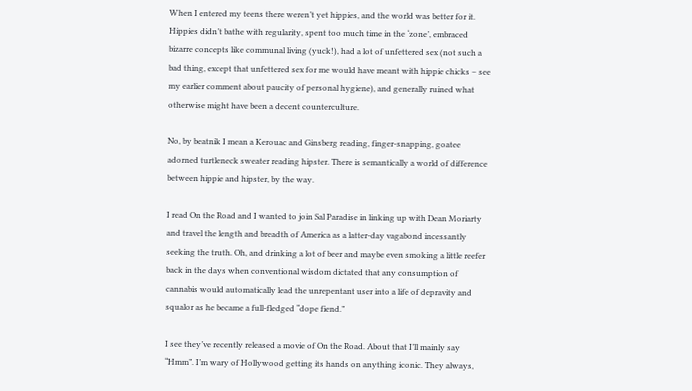When I entered my teens there weren’t yet hippies, and the world was better for it. Hippies didn’t bathe with regularity, spent too much time in the ‘zone’, embraced bizarre concepts like communal living (yuck!), had a lot of unfettered sex (not such a bad thing, except that unfettered sex for me would have meant with hippie chicks – see my earlier comment about paucity of personal hygiene), and generally ruined what otherwise might have been a decent counterculture.

No, by beatnik I mean a Kerouac and Ginsberg reading, finger-snapping, goatee adorned turtleneck sweater reading hipster. There is semantically a world of difference between hippie and hipster, by the way.

I read On the Road and I wanted to join Sal Paradise in linking up with Dean Moriarty and travel the length and breadth of America as a latter-day vagabond incessantly seeking the truth. Oh, and drinking a lot of beer and maybe even smoking a little reefer back in the days when conventional wisdom dictated that any consumption of cannabis would automatically lead the unrepentant user into a life of depravity and squalor as he became a full-fledged “dope fiend.”

I see they’ve recently released a movie of On the Road. About that I’ll mainly say “Hmm”. I’m wary of Hollywood getting its hands on anything iconic. They always,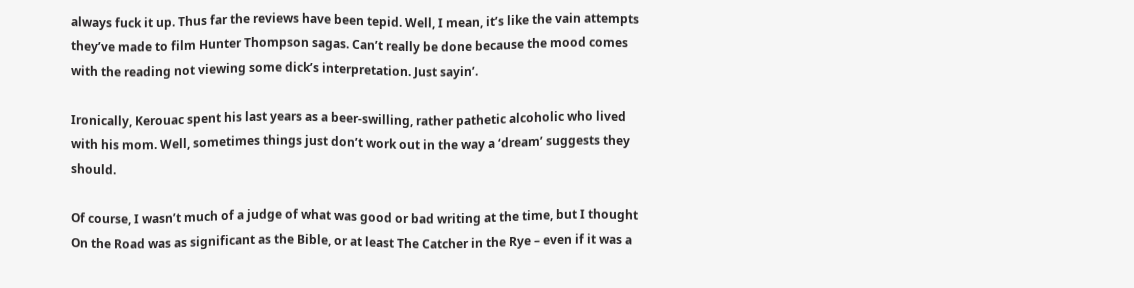always fuck it up. Thus far the reviews have been tepid. Well, I mean, it’s like the vain attempts they’ve made to film Hunter Thompson sagas. Can’t really be done because the mood comes with the reading not viewing some dick’s interpretation. Just sayin’.

Ironically, Kerouac spent his last years as a beer-swilling, rather pathetic alcoholic who lived with his mom. Well, sometimes things just don’t work out in the way a ‘dream’ suggests they should.

Of course, I wasn’t much of a judge of what was good or bad writing at the time, but I thought On the Road was as significant as the Bible, or at least The Catcher in the Rye – even if it was a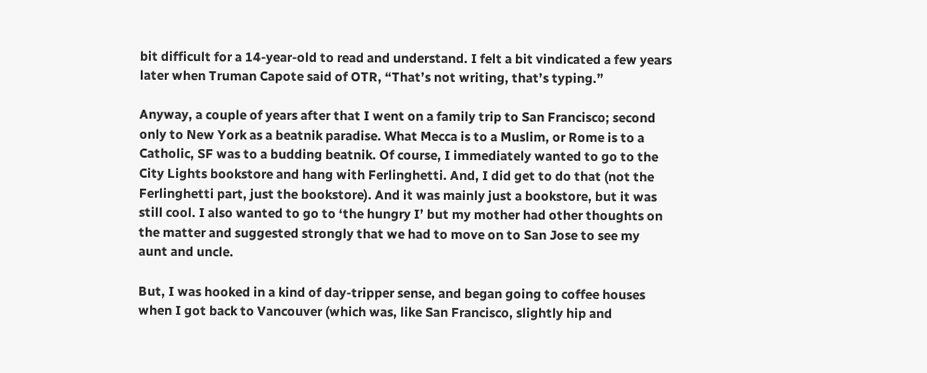bit difficult for a 14-year-old to read and understand. I felt a bit vindicated a few years later when Truman Capote said of OTR, “That’s not writing, that’s typing.”

Anyway, a couple of years after that I went on a family trip to San Francisco; second only to New York as a beatnik paradise. What Mecca is to a Muslim, or Rome is to a Catholic, SF was to a budding beatnik. Of course, I immediately wanted to go to the City Lights bookstore and hang with Ferlinghetti. And, I did get to do that (not the Ferlinghetti part, just the bookstore). And it was mainly just a bookstore, but it was still cool. I also wanted to go to ‘the hungry I’ but my mother had other thoughts on the matter and suggested strongly that we had to move on to San Jose to see my aunt and uncle.

But, I was hooked in a kind of day-tripper sense, and began going to coffee houses when I got back to Vancouver (which was, like San Francisco, slightly hip and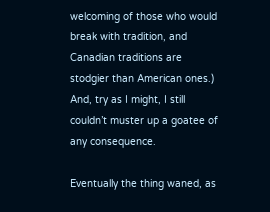welcoming of those who would break with tradition, and Canadian traditions are stodgier than American ones.) And, try as I might, I still couldn’t muster up a goatee of any consequence.

Eventually the thing waned, as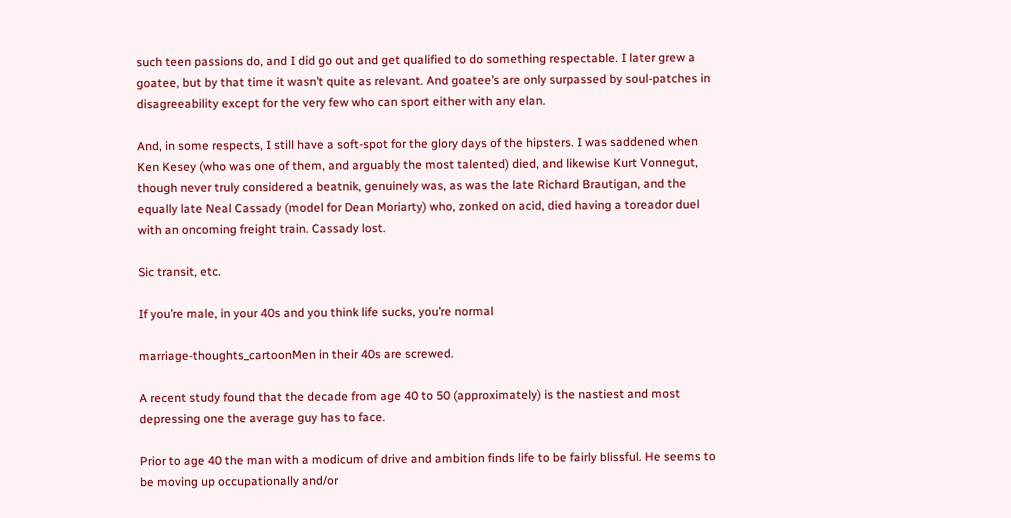such teen passions do, and I did go out and get qualified to do something respectable. I later grew a goatee, but by that time it wasn’t quite as relevant. And goatee’s are only surpassed by soul-patches in disagreeability except for the very few who can sport either with any elan.

And, in some respects, I still have a soft-spot for the glory days of the hipsters. I was saddened when Ken Kesey (who was one of them, and arguably the most talented) died, and likewise Kurt Vonnegut, though never truly considered a beatnik, genuinely was, as was the late Richard Brautigan, and the equally late Neal Cassady (model for Dean Moriarty) who, zonked on acid, died having a toreador duel with an oncoming freight train. Cassady lost.

Sic transit, etc.

If you’re male, in your 40s and you think life sucks, you’re normal

marriage-thoughts_cartoonMen in their 40s are screwed.

A recent study found that the decade from age 40 to 50 (approximately) is the nastiest and most depressing one the average guy has to face.

Prior to age 40 the man with a modicum of drive and ambition finds life to be fairly blissful. He seems to be moving up occupationally and/or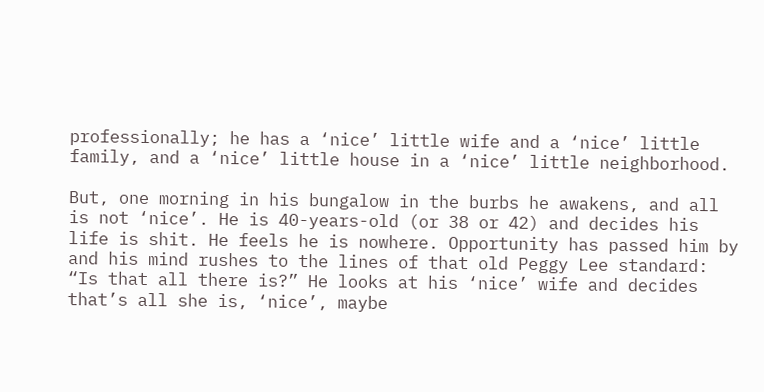professionally; he has a ‘nice’ little wife and a ‘nice’ little family, and a ‘nice’ little house in a ‘nice’ little neighborhood.

But, one morning in his bungalow in the burbs he awakens, and all is not ‘nice’. He is 40-years-old (or 38 or 42) and decides his life is shit. He feels he is nowhere. Opportunity has passed him by and his mind rushes to the lines of that old Peggy Lee standard: “Is that all there is?” He looks at his ‘nice’ wife and decides that’s all she is, ‘nice’, maybe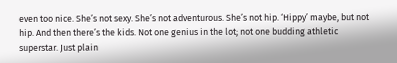even too nice. She’s not sexy. She’s not adventurous. She’s not hip. ‘Hippy’ maybe, but not hip. And then there’s the kids. Not one genius in the lot; not one budding athletic superstar. Just plain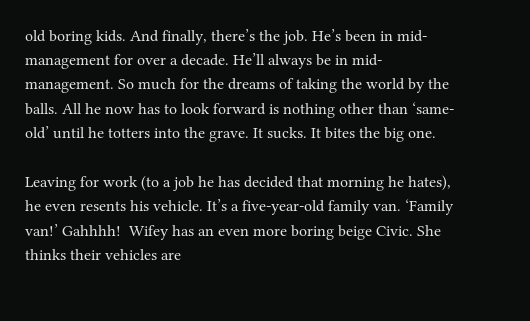old boring kids. And finally, there’s the job. He’s been in mid-management for over a decade. He’ll always be in mid-management. So much for the dreams of taking the world by the balls. All he now has to look forward is nothing other than ‘same-old’ until he totters into the grave. It sucks. It bites the big one.

Leaving for work (to a job he has decided that morning he hates), he even resents his vehicle. It’s a five-year-old family van. ‘Family van!’ Gahhhh!  Wifey has an even more boring beige Civic. She thinks their vehicles are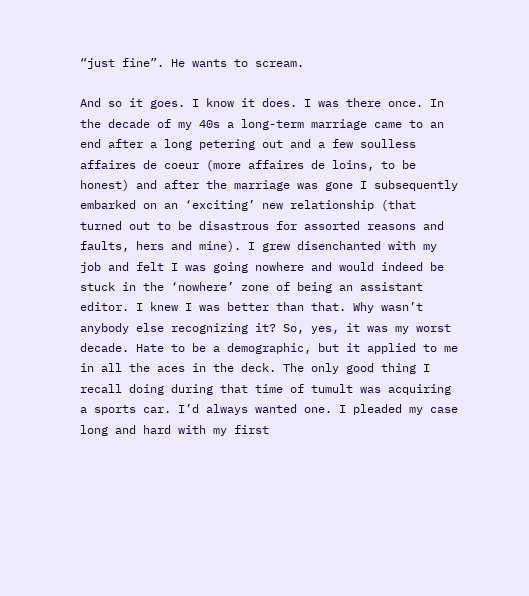“just fine”. He wants to scream.

And so it goes. I know it does. I was there once. In the decade of my 40s a long-term marriage came to an end after a long petering out and a few soulless affaires de coeur (more affaires de loins, to be honest) and after the marriage was gone I subsequently embarked on an ‘exciting’ new relationship (that turned out to be disastrous for assorted reasons and faults, hers and mine). I grew disenchanted with my job and felt I was going nowhere and would indeed be stuck in the ‘nowhere’ zone of being an assistant editor. I knew I was better than that. Why wasn’t anybody else recognizing it? So, yes, it was my worst decade. Hate to be a demographic, but it applied to me in all the aces in the deck. The only good thing I recall doing during that time of tumult was acquiring a sports car. I’d always wanted one. I pleaded my case long and hard with my first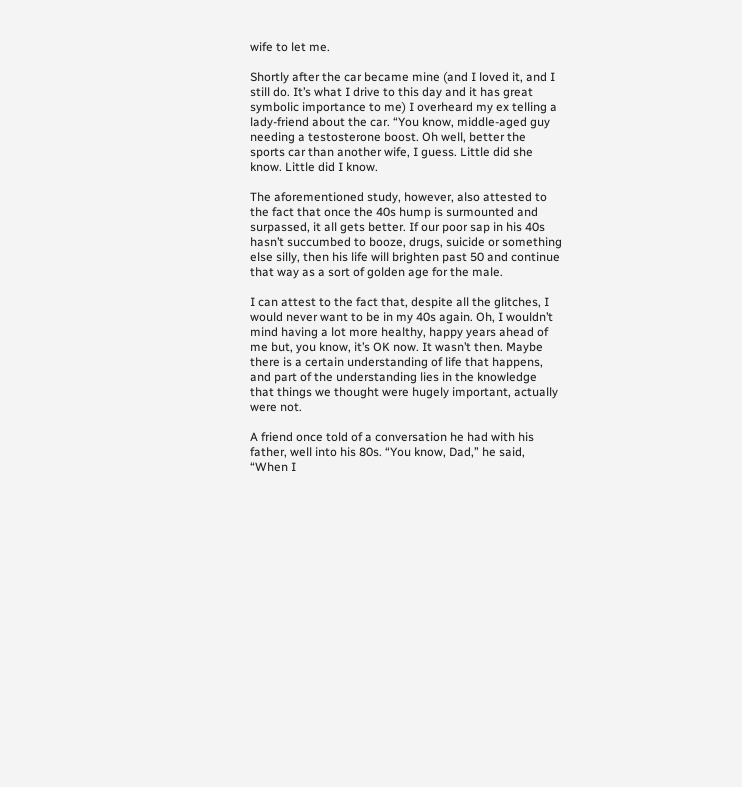wife to let me.

Shortly after the car became mine (and I loved it, and I still do. It’s what I drive to this day and it has great symbolic importance to me) I overheard my ex telling a lady-friend about the car. “You know, middle-aged guy needing a testosterone boost. Oh well, better the sports car than another wife, I guess. Little did she know. Little did I know.

The aforementioned study, however, also attested to the fact that once the 40s hump is surmounted and surpassed, it all gets better. If our poor sap in his 40s hasn’t succumbed to booze, drugs, suicide or something else silly, then his life will brighten past 50 and continue that way as a sort of golden age for the male.

I can attest to the fact that, despite all the glitches, I would never want to be in my 40s again. Oh, I wouldn’t mind having a lot more healthy, happy years ahead of me but, you know, it’s OK now. It wasn’t then. Maybe there is a certain understanding of life that happens, and part of the understanding lies in the knowledge that things we thought were hugely important, actually were not.

A friend once told of a conversation he had with his father, well into his 80s. “You know, Dad,” he said, “When I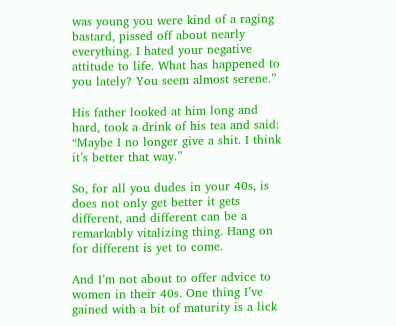was young you were kind of a raging bastard, pissed off about nearly everything. I hated your negative attitude to life. What has happened to you lately? You seem almost serene.”

His father looked at him long and hard, took a drink of his tea and said: “Maybe I no longer give a shit. I think it’s better that way.”

So, for all you dudes in your 40s, is does not only get better it gets different, and different can be a remarkably vitalizing thing. Hang on for different is yet to come.

And I’m not about to offer advice to women in their 40s. One thing I’ve gained with a bit of maturity is a lick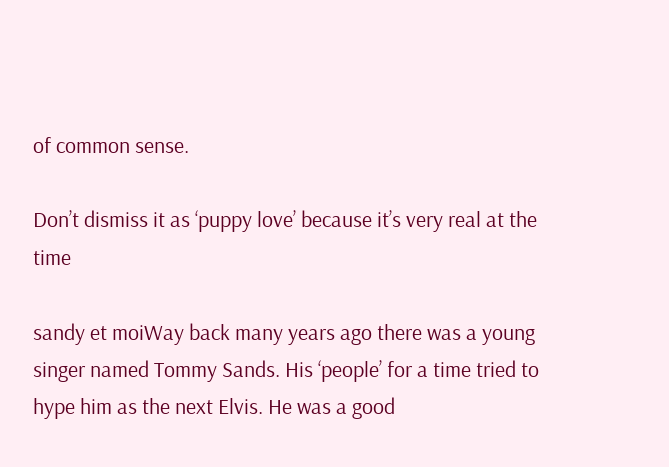of common sense.

Don’t dismiss it as ‘puppy love’ because it’s very real at the time

sandy et moiWay back many years ago there was a young singer named Tommy Sands. His ‘people’ for a time tried to hype him as the next Elvis. He was a good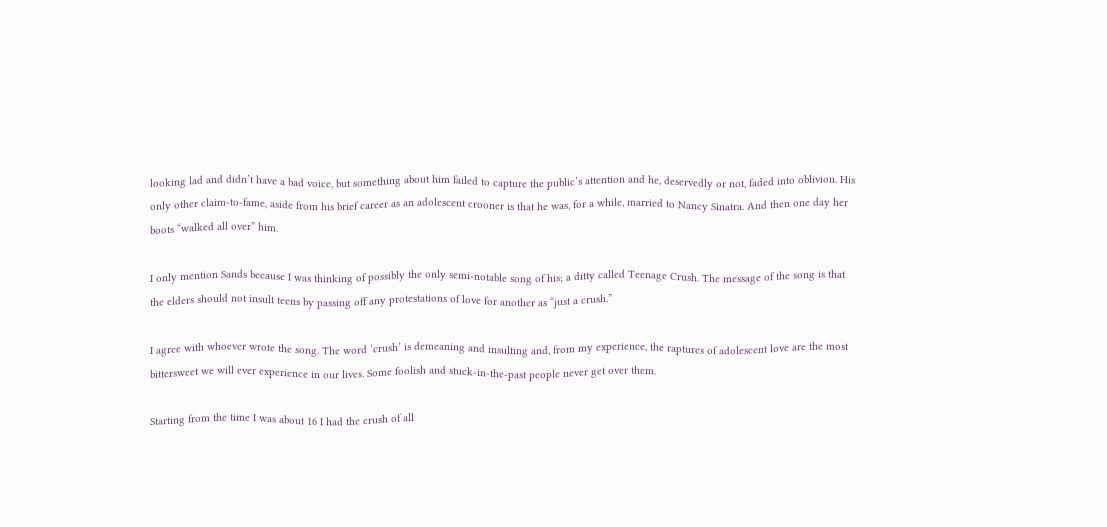looking lad and didn’t have a bad voice, but something about him failed to capture the public’s attention and he, deservedly or not, faded into oblivion. His only other claim-to-fame, aside from his brief career as an adolescent crooner is that he was, for a while, married to Nancy Sinatra. And then one day her boots “walked all over” him.

I only mention Sands because I was thinking of possibly the only semi-notable song of his; a ditty called Teenage Crush. The message of the song is that the elders should not insult teens by passing off any protestations of love for another as “just a crush.”

I agree with whoever wrote the song. The word ‘crush’ is demeaning and insulting and, from my experience, the raptures of adolescent love are the most bittersweet we will ever experience in our lives. Some foolish and stuck-in-the-past people never get over them.

Starting from the time I was about 16 I had the crush of all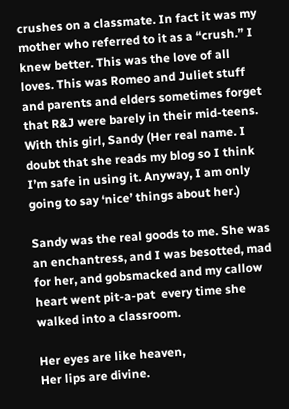crushes on a classmate. In fact it was my mother who referred to it as a “crush.” I knew better. This was the love of all loves. This was Romeo and Juliet stuff and parents and elders sometimes forget that R&J were barely in their mid-teens. With this girl, Sandy (Her real name. I doubt that she reads my blog so I think I’m safe in using it. Anyway, I am only going to say ‘nice’ things about her.)

Sandy was the real goods to me. She was an enchantress, and I was besotted, mad for her, and gobsmacked and my callow heart went pit-a-pat  every time she walked into a classroom.

Her eyes are like heaven,
Her lips are divine.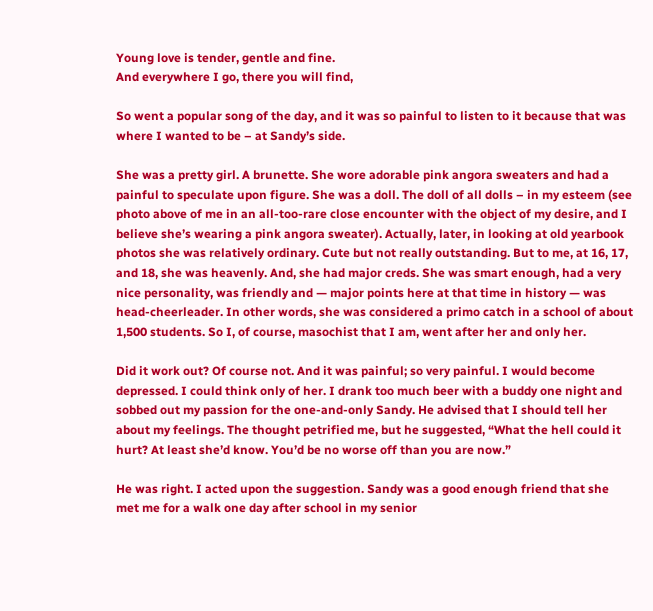Young love is tender, gentle and fine.
And everywhere I go, there you will find,

So went a popular song of the day, and it was so painful to listen to it because that was where I wanted to be – at Sandy’s side.

She was a pretty girl. A brunette. She wore adorable pink angora sweaters and had a painful to speculate upon figure. She was a doll. The doll of all dolls – in my esteem (see photo above of me in an all-too-rare close encounter with the object of my desire, and I believe she’s wearing a pink angora sweater). Actually, later, in looking at old yearbook photos she was relatively ordinary. Cute but not really outstanding. But to me, at 16, 17, and 18, she was heavenly. And, she had major creds. She was smart enough, had a very nice personality, was friendly and — major points here at that time in history — was head-cheerleader. In other words, she was considered a primo catch in a school of about 1,500 students. So I, of course, masochist that I am, went after her and only her.

Did it work out? Of course not. And it was painful; so very painful. I would become depressed. I could think only of her. I drank too much beer with a buddy one night and sobbed out my passion for the one-and-only Sandy. He advised that I should tell her about my feelings. The thought petrified me, but he suggested, “What the hell could it hurt? At least she’d know. You’d be no worse off than you are now.”

He was right. I acted upon the suggestion. Sandy was a good enough friend that she met me for a walk one day after school in my senior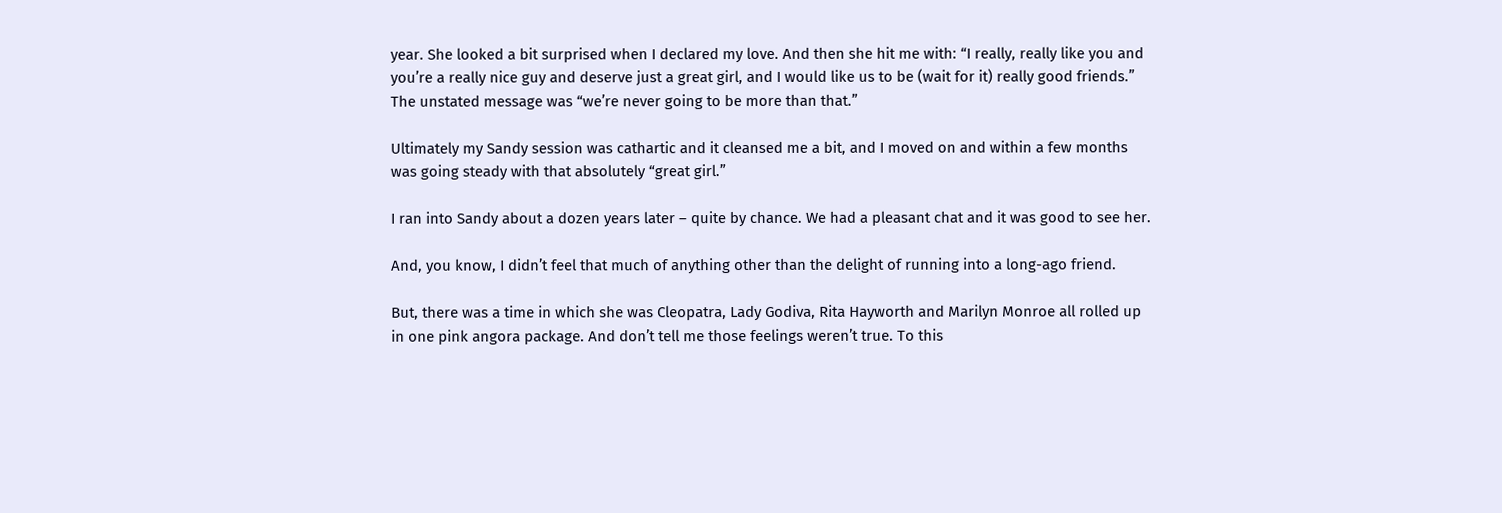year. She looked a bit surprised when I declared my love. And then she hit me with: “I really, really like you and you’re a really nice guy and deserve just a great girl, and I would like us to be (wait for it) really good friends.” The unstated message was “we’re never going to be more than that.”

Ultimately my Sandy session was cathartic and it cleansed me a bit, and I moved on and within a few months was going steady with that absolutely “great girl.”

I ran into Sandy about a dozen years later – quite by chance. We had a pleasant chat and it was good to see her.

And, you know, I didn’t feel that much of anything other than the delight of running into a long-ago friend.

But, there was a time in which she was Cleopatra, Lady Godiva, Rita Hayworth and Marilyn Monroe all rolled up in one pink angora package. And don’t tell me those feelings weren’t true. To this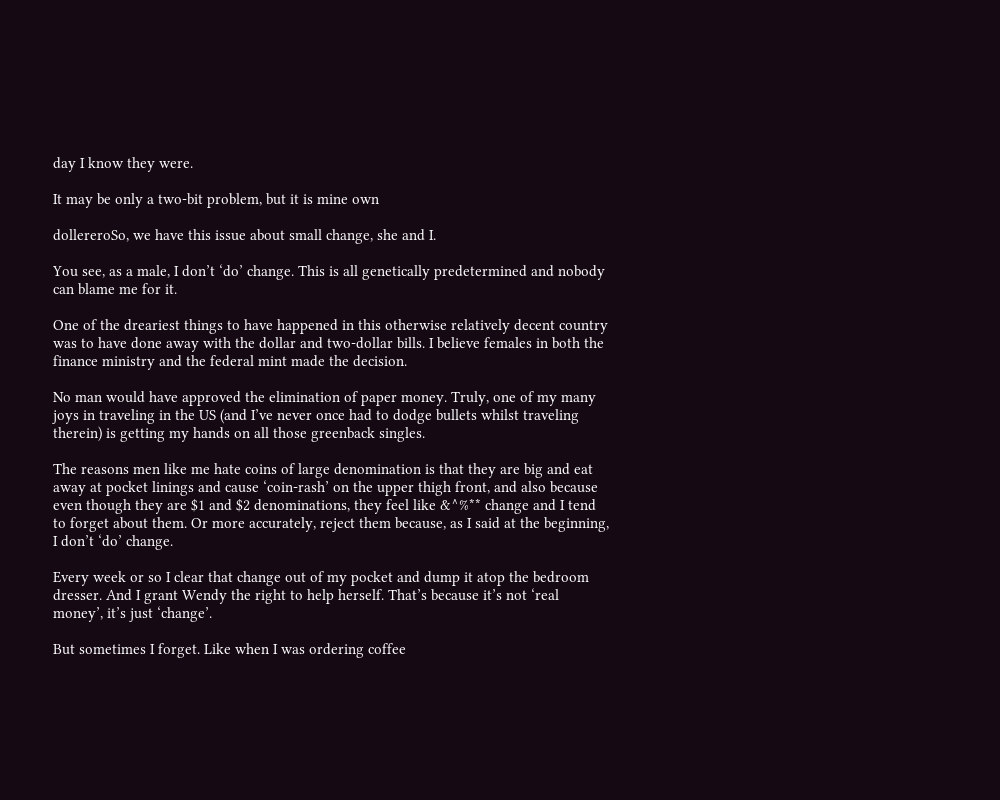day I know they were.

It may be only a two-bit problem, but it is mine own

dollereroSo, we have this issue about small change, she and I.

You see, as a male, I don’t ‘do’ change. This is all genetically predetermined and nobody can blame me for it.

One of the dreariest things to have happened in this otherwise relatively decent country was to have done away with the dollar and two-dollar bills. I believe females in both the finance ministry and the federal mint made the decision.

No man would have approved the elimination of paper money. Truly, one of my many joys in traveling in the US (and I’ve never once had to dodge bullets whilst traveling therein) is getting my hands on all those greenback singles.

The reasons men like me hate coins of large denomination is that they are big and eat away at pocket linings and cause ‘coin-rash’ on the upper thigh front, and also because even though they are $1 and $2 denominations, they feel like &^%** change and I tend to forget about them. Or more accurately, reject them because, as I said at the beginning, I don’t ‘do’ change.

Every week or so I clear that change out of my pocket and dump it atop the bedroom dresser. And I grant Wendy the right to help herself. That’s because it’s not ‘real money’, it’s just ‘change’.

But sometimes I forget. Like when I was ordering coffee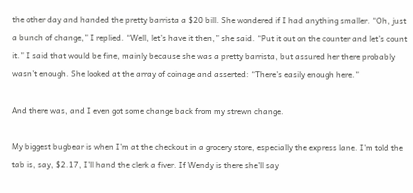the other day and handed the pretty barrista a $20 bill. She wondered if I had anything smaller. “Oh, just a bunch of change,” I replied. “Well, let’s have it then,” she said. “Put it out on the counter and let’s count it.” I said that would be fine, mainly because she was a pretty barrista, but assured her there probably wasn’t enough. She looked at the array of coinage and asserted: “There’s easily enough here.”

And there was, and I even got some change back from my strewn change.

My biggest bugbear is when I’m at the checkout in a grocery store, especially the express lane. I’m told the tab is, say, $2.17, I’ll hand the clerk a fiver. If Wendy is there she’ll say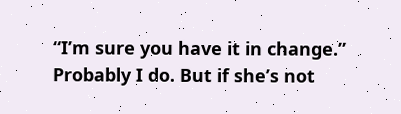“I’m sure you have it in change.” Probably I do. But if she’s not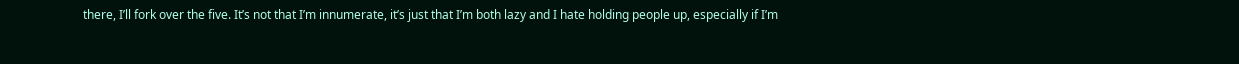there, I’ll fork over the five. It’s not that I’m innumerate, it’s just that I’m both lazy and I hate holding people up, especially if I’m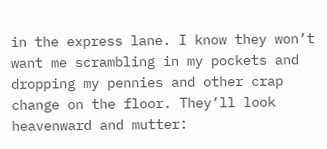in the express lane. I know they won’t want me scrambling in my pockets and dropping my pennies and other crap change on the floor. They’ll look heavenward and mutter: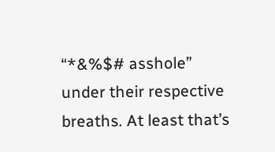“*&%$# asshole” under their respective breaths. At least that’s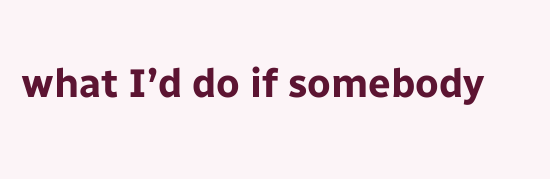what I’d do if somebody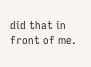did that in front of me.